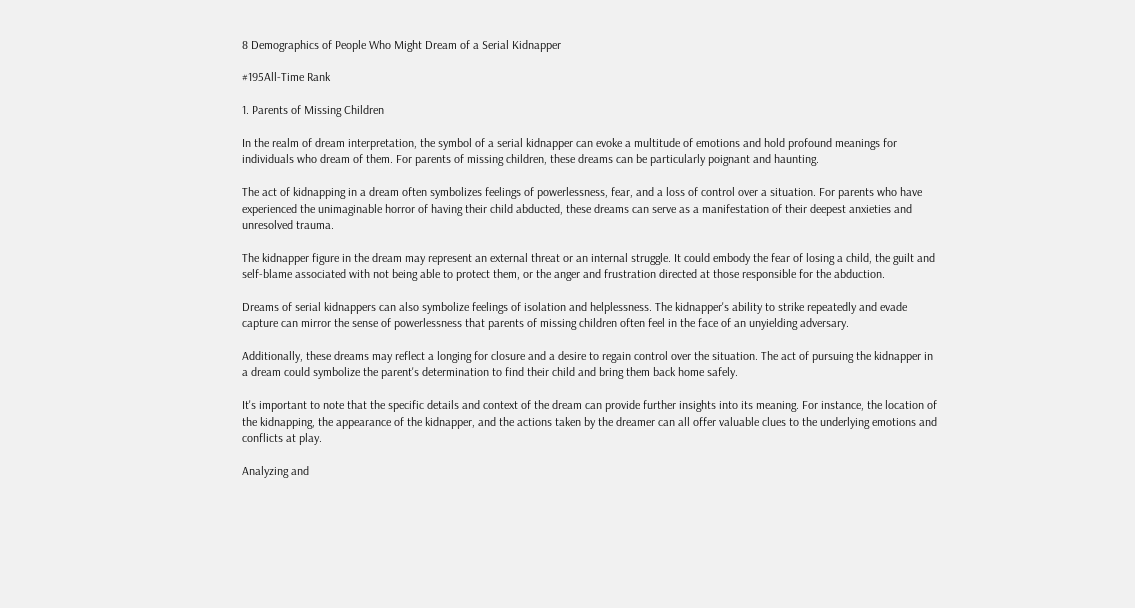8 Demographics of People Who Might Dream of a Serial Kidnapper

#195All-Time Rank

1. Parents of Missing Children

In the realm of dream interpretation, the symbol of a serial kidnapper can evoke a multitude of emotions and hold profound meanings for individuals who dream of them. For parents of missing children, these dreams can be particularly poignant and haunting.

The act of kidnapping in a dream often symbolizes feelings of powerlessness, fear, and a loss of control over a situation. For parents who have experienced the unimaginable horror of having their child abducted, these dreams can serve as a manifestation of their deepest anxieties and unresolved trauma.

The kidnapper figure in the dream may represent an external threat or an internal struggle. It could embody the fear of losing a child, the guilt and self-blame associated with not being able to protect them, or the anger and frustration directed at those responsible for the abduction.

Dreams of serial kidnappers can also symbolize feelings of isolation and helplessness. The kidnapper's ability to strike repeatedly and evade capture can mirror the sense of powerlessness that parents of missing children often feel in the face of an unyielding adversary.

Additionally, these dreams may reflect a longing for closure and a desire to regain control over the situation. The act of pursuing the kidnapper in a dream could symbolize the parent's determination to find their child and bring them back home safely.

It's important to note that the specific details and context of the dream can provide further insights into its meaning. For instance, the location of the kidnapping, the appearance of the kidnapper, and the actions taken by the dreamer can all offer valuable clues to the underlying emotions and conflicts at play.

Analyzing and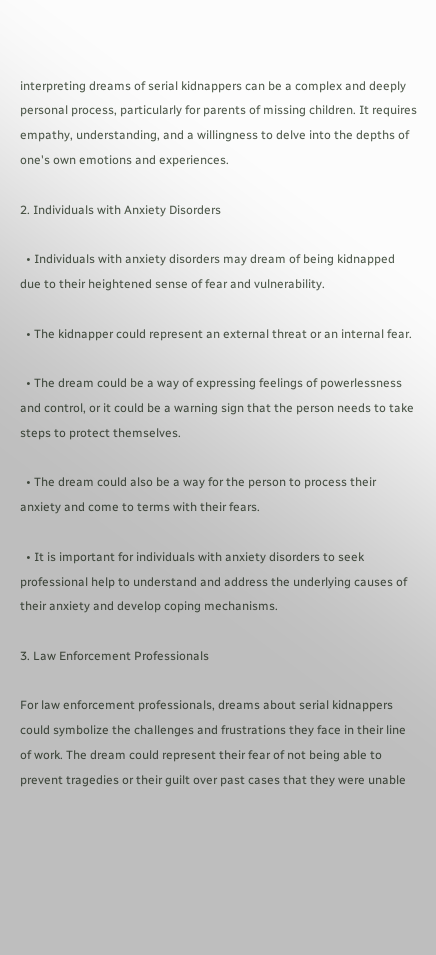interpreting dreams of serial kidnappers can be a complex and deeply personal process, particularly for parents of missing children. It requires empathy, understanding, and a willingness to delve into the depths of one's own emotions and experiences.

2. Individuals with Anxiety Disorders

  • Individuals with anxiety disorders may dream of being kidnapped due to their heightened sense of fear and vulnerability.

  • The kidnapper could represent an external threat or an internal fear.

  • The dream could be a way of expressing feelings of powerlessness and control, or it could be a warning sign that the person needs to take steps to protect themselves.

  • The dream could also be a way for the person to process their anxiety and come to terms with their fears.

  • It is important for individuals with anxiety disorders to seek professional help to understand and address the underlying causes of their anxiety and develop coping mechanisms.

3. Law Enforcement Professionals

For law enforcement professionals, dreams about serial kidnappers could symbolize the challenges and frustrations they face in their line of work. The dream could represent their fear of not being able to prevent tragedies or their guilt over past cases that they were unable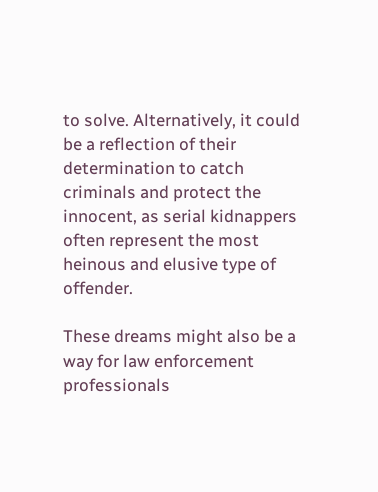to solve. Alternatively, it could be a reflection of their determination to catch criminals and protect the innocent, as serial kidnappers often represent the most heinous and elusive type of offender.

These dreams might also be a way for law enforcement professionals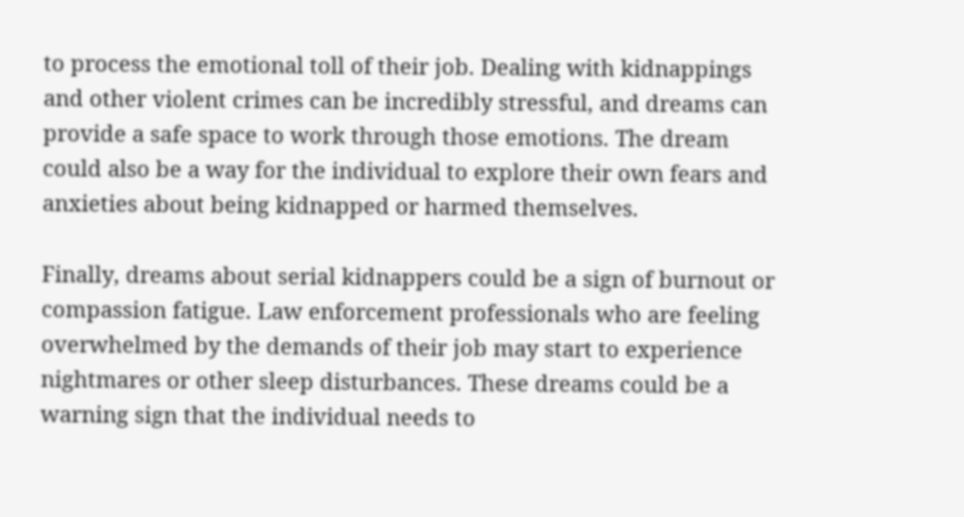to process the emotional toll of their job. Dealing with kidnappings and other violent crimes can be incredibly stressful, and dreams can provide a safe space to work through those emotions. The dream could also be a way for the individual to explore their own fears and anxieties about being kidnapped or harmed themselves.

Finally, dreams about serial kidnappers could be a sign of burnout or compassion fatigue. Law enforcement professionals who are feeling overwhelmed by the demands of their job may start to experience nightmares or other sleep disturbances. These dreams could be a warning sign that the individual needs to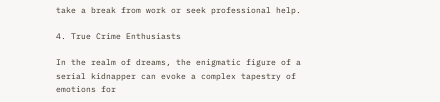take a break from work or seek professional help.

4. True Crime Enthusiasts

In the realm of dreams, the enigmatic figure of a serial kidnapper can evoke a complex tapestry of emotions for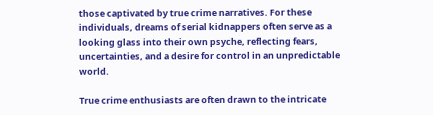those captivated by true crime narratives. For these individuals, dreams of serial kidnappers often serve as a looking glass into their own psyche, reflecting fears, uncertainties, and a desire for control in an unpredictable world.

True crime enthusiasts are often drawn to the intricate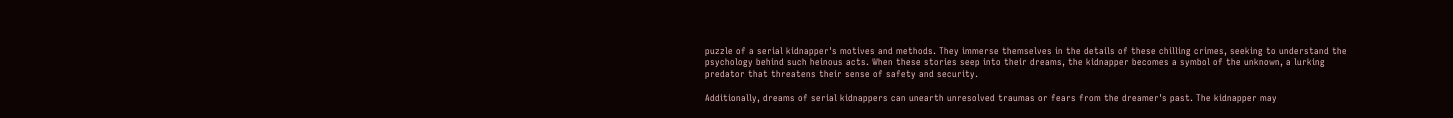puzzle of a serial kidnapper's motives and methods. They immerse themselves in the details of these chilling crimes, seeking to understand the psychology behind such heinous acts. When these stories seep into their dreams, the kidnapper becomes a symbol of the unknown, a lurking predator that threatens their sense of safety and security.

Additionally, dreams of serial kidnappers can unearth unresolved traumas or fears from the dreamer's past. The kidnapper may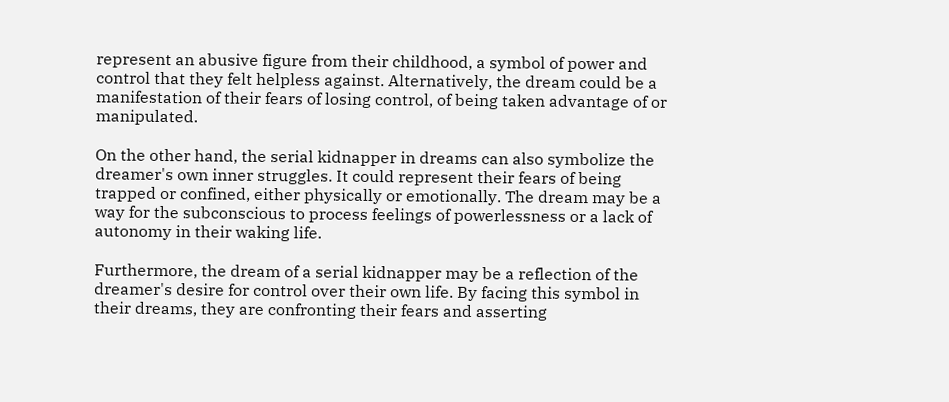represent an abusive figure from their childhood, a symbol of power and control that they felt helpless against. Alternatively, the dream could be a manifestation of their fears of losing control, of being taken advantage of or manipulated.

On the other hand, the serial kidnapper in dreams can also symbolize the dreamer's own inner struggles. It could represent their fears of being trapped or confined, either physically or emotionally. The dream may be a way for the subconscious to process feelings of powerlessness or a lack of autonomy in their waking life.

Furthermore, the dream of a serial kidnapper may be a reflection of the dreamer's desire for control over their own life. By facing this symbol in their dreams, they are confronting their fears and asserting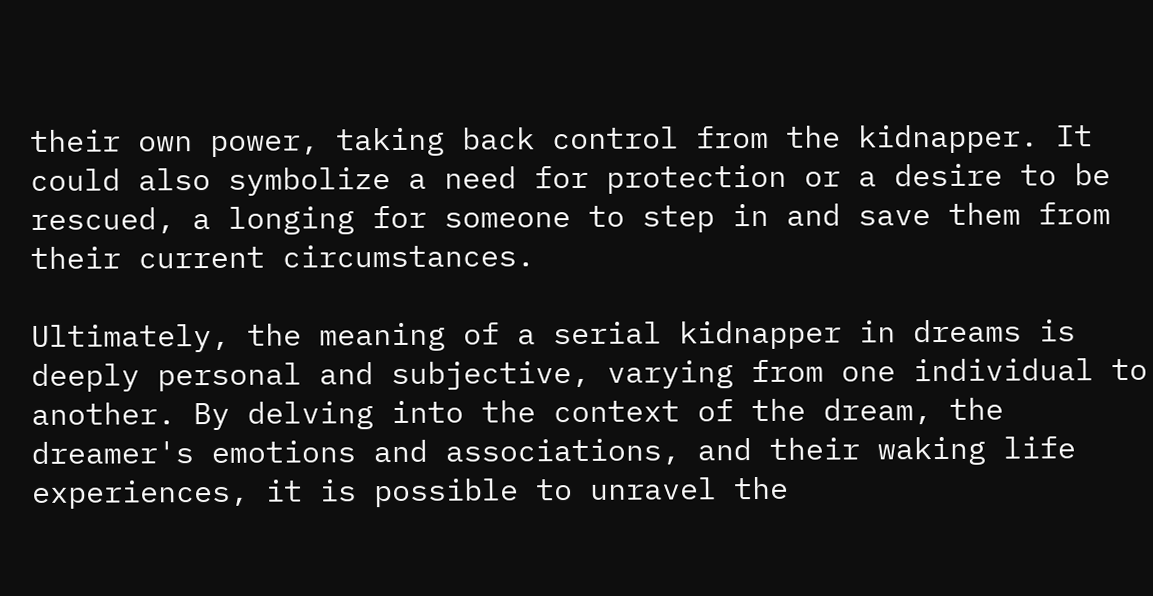their own power, taking back control from the kidnapper. It could also symbolize a need for protection or a desire to be rescued, a longing for someone to step in and save them from their current circumstances.

Ultimately, the meaning of a serial kidnapper in dreams is deeply personal and subjective, varying from one individual to another. By delving into the context of the dream, the dreamer's emotions and associations, and their waking life experiences, it is possible to unravel the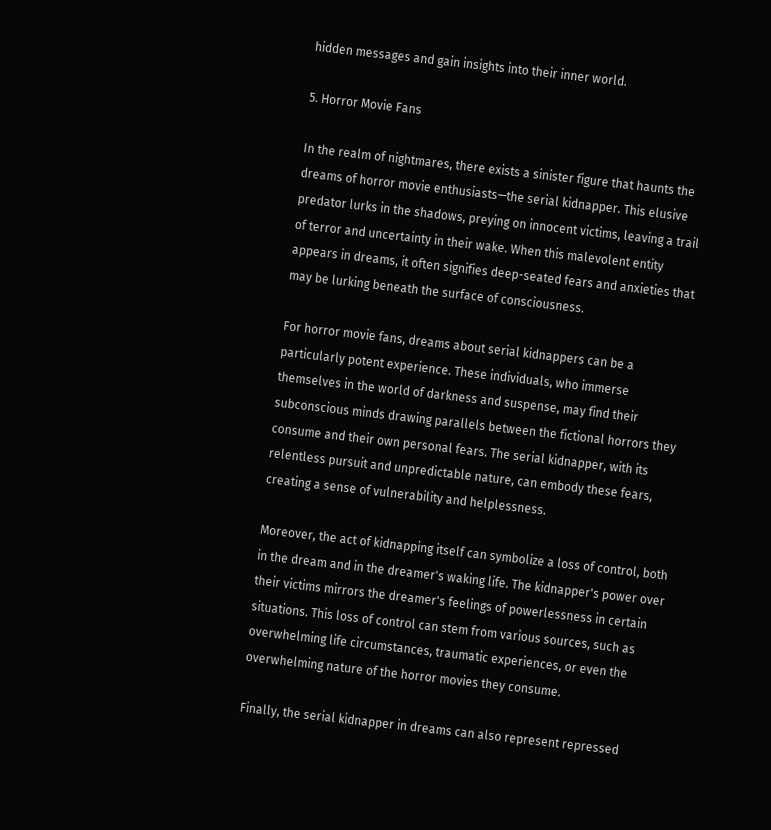hidden messages and gain insights into their inner world.

5. Horror Movie Fans

In the realm of nightmares, there exists a sinister figure that haunts the dreams of horror movie enthusiasts—the serial kidnapper. This elusive predator lurks in the shadows, preying on innocent victims, leaving a trail of terror and uncertainty in their wake. When this malevolent entity appears in dreams, it often signifies deep-seated fears and anxieties that may be lurking beneath the surface of consciousness.

For horror movie fans, dreams about serial kidnappers can be a particularly potent experience. These individuals, who immerse themselves in the world of darkness and suspense, may find their subconscious minds drawing parallels between the fictional horrors they consume and their own personal fears. The serial kidnapper, with its relentless pursuit and unpredictable nature, can embody these fears, creating a sense of vulnerability and helplessness.

Moreover, the act of kidnapping itself can symbolize a loss of control, both in the dream and in the dreamer's waking life. The kidnapper's power over their victims mirrors the dreamer's feelings of powerlessness in certain situations. This loss of control can stem from various sources, such as overwhelming life circumstances, traumatic experiences, or even the overwhelming nature of the horror movies they consume.

Finally, the serial kidnapper in dreams can also represent repressed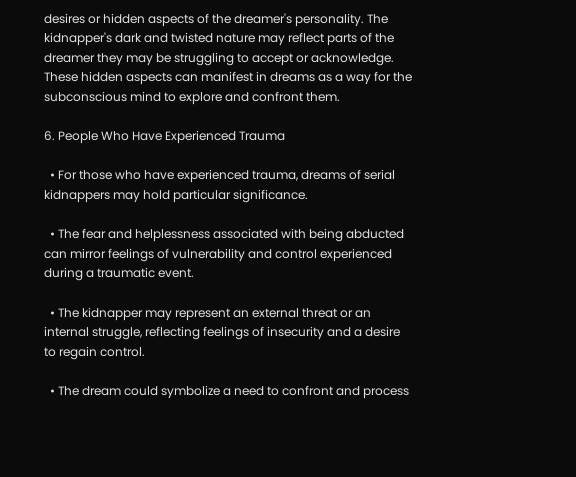desires or hidden aspects of the dreamer's personality. The kidnapper's dark and twisted nature may reflect parts of the dreamer they may be struggling to accept or acknowledge. These hidden aspects can manifest in dreams as a way for the subconscious mind to explore and confront them.

6. People Who Have Experienced Trauma

  • For those who have experienced trauma, dreams of serial kidnappers may hold particular significance.

  • The fear and helplessness associated with being abducted can mirror feelings of vulnerability and control experienced during a traumatic event.

  • The kidnapper may represent an external threat or an internal struggle, reflecting feelings of insecurity and a desire to regain control.

  • The dream could symbolize a need to confront and process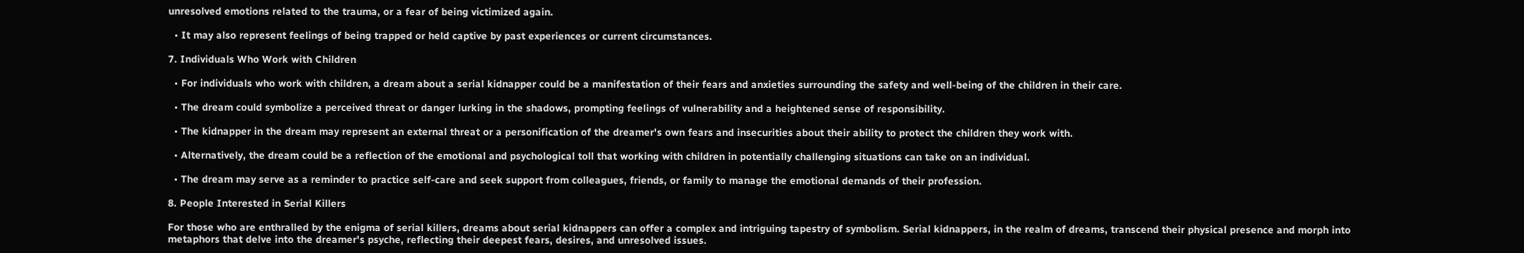unresolved emotions related to the trauma, or a fear of being victimized again.

  • It may also represent feelings of being trapped or held captive by past experiences or current circumstances.

7. Individuals Who Work with Children

  • For individuals who work with children, a dream about a serial kidnapper could be a manifestation of their fears and anxieties surrounding the safety and well-being of the children in their care.

  • The dream could symbolize a perceived threat or danger lurking in the shadows, prompting feelings of vulnerability and a heightened sense of responsibility.

  • The kidnapper in the dream may represent an external threat or a personification of the dreamer's own fears and insecurities about their ability to protect the children they work with.

  • Alternatively, the dream could be a reflection of the emotional and psychological toll that working with children in potentially challenging situations can take on an individual.

  • The dream may serve as a reminder to practice self-care and seek support from colleagues, friends, or family to manage the emotional demands of their profession.

8. People Interested in Serial Killers

For those who are enthralled by the enigma of serial killers, dreams about serial kidnappers can offer a complex and intriguing tapestry of symbolism. Serial kidnappers, in the realm of dreams, transcend their physical presence and morph into metaphors that delve into the dreamer's psyche, reflecting their deepest fears, desires, and unresolved issues.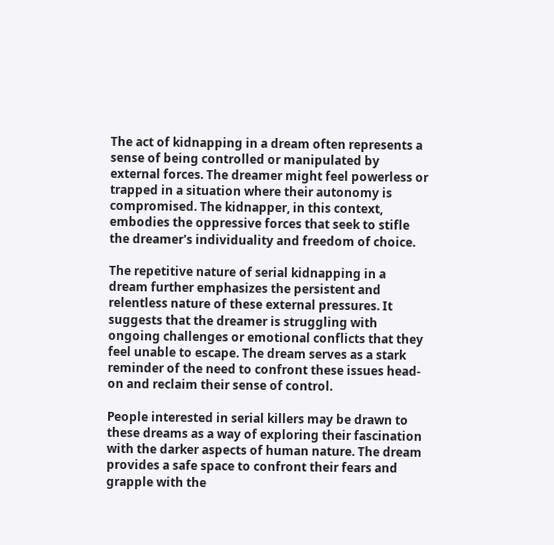The act of kidnapping in a dream often represents a sense of being controlled or manipulated by external forces. The dreamer might feel powerless or trapped in a situation where their autonomy is compromised. The kidnapper, in this context, embodies the oppressive forces that seek to stifle the dreamer's individuality and freedom of choice.

The repetitive nature of serial kidnapping in a dream further emphasizes the persistent and relentless nature of these external pressures. It suggests that the dreamer is struggling with ongoing challenges or emotional conflicts that they feel unable to escape. The dream serves as a stark reminder of the need to confront these issues head-on and reclaim their sense of control.

People interested in serial killers may be drawn to these dreams as a way of exploring their fascination with the darker aspects of human nature. The dream provides a safe space to confront their fears and grapple with the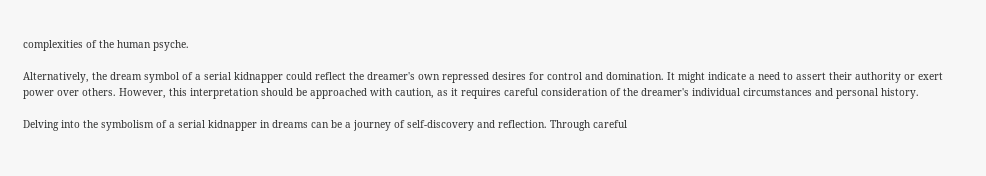complexities of the human psyche.

Alternatively, the dream symbol of a serial kidnapper could reflect the dreamer's own repressed desires for control and domination. It might indicate a need to assert their authority or exert power over others. However, this interpretation should be approached with caution, as it requires careful consideration of the dreamer's individual circumstances and personal history.

Delving into the symbolism of a serial kidnapper in dreams can be a journey of self-discovery and reflection. Through careful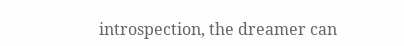introspection, the dreamer can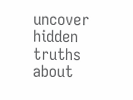uncover hidden truths about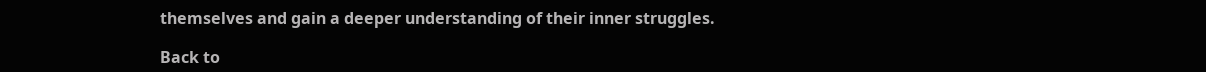themselves and gain a deeper understanding of their inner struggles.

Back to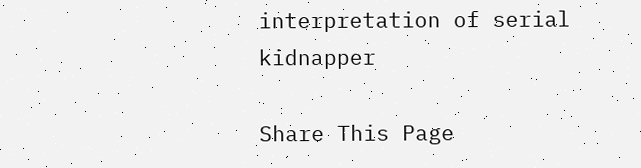interpretation of serial kidnapper

Share This Page